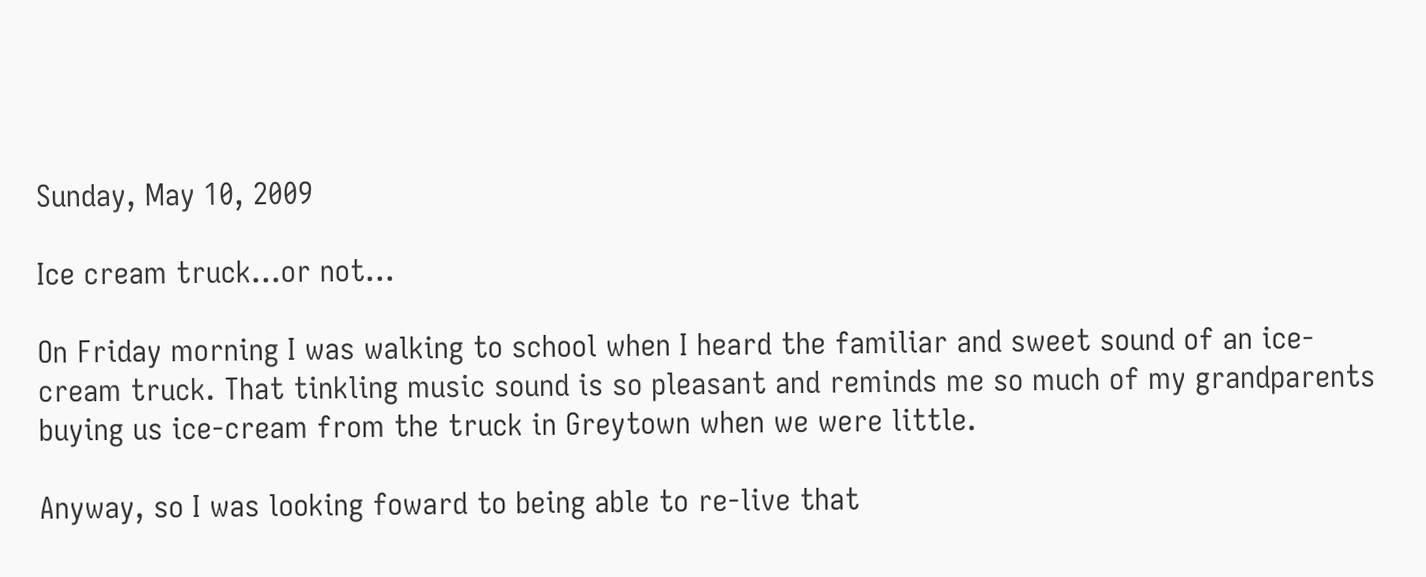Sunday, May 10, 2009

Ice cream truck...or not...

On Friday morning I was walking to school when I heard the familiar and sweet sound of an ice-cream truck. That tinkling music sound is so pleasant and reminds me so much of my grandparents buying us ice-cream from the truck in Greytown when we were little.

Anyway, so I was looking foward to being able to re-live that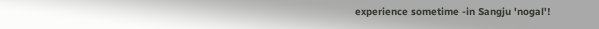experience sometime -in Sangju 'nogal'!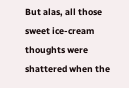But alas, all those sweet ice-cream thoughts were shattered when the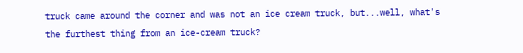truck came around the corner and was not an ice cream truck, but...well, what's the furthest thing from an ice-cream truck?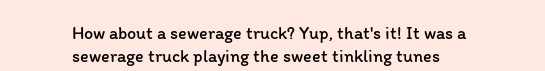How about a sewerage truck? Yup, that's it! It was a sewerage truck playing the sweet tinkling tunes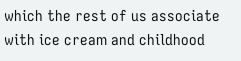which the rest of us associate with ice cream and childhood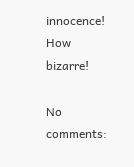innocence!
How bizarre!

No comments: